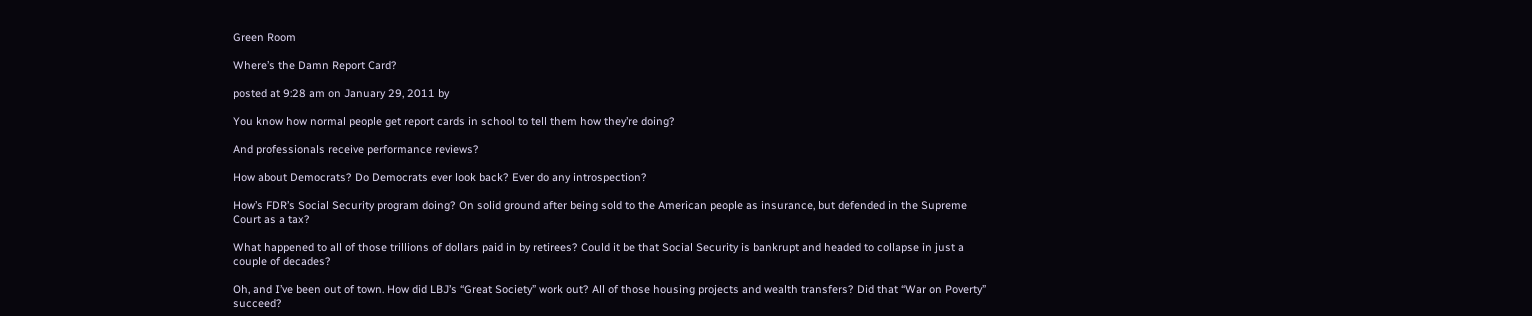Green Room

Where’s the Damn Report Card?

posted at 9:28 am on January 29, 2011 by

You know how normal people get report cards in school to tell them how they’re doing?

And professionals receive performance reviews?

How about Democrats? Do Democrats ever look back? Ever do any introspection?

How’s FDR’s Social Security program doing? On solid ground after being sold to the American people as insurance, but defended in the Supreme Court as a tax?

What happened to all of those trillions of dollars paid in by retirees? Could it be that Social Security is bankrupt and headed to collapse in just a couple of decades?

Oh, and I’ve been out of town. How did LBJ’s “Great Society” work out? All of those housing projects and wealth transfers? Did that “War on Poverty” succeed?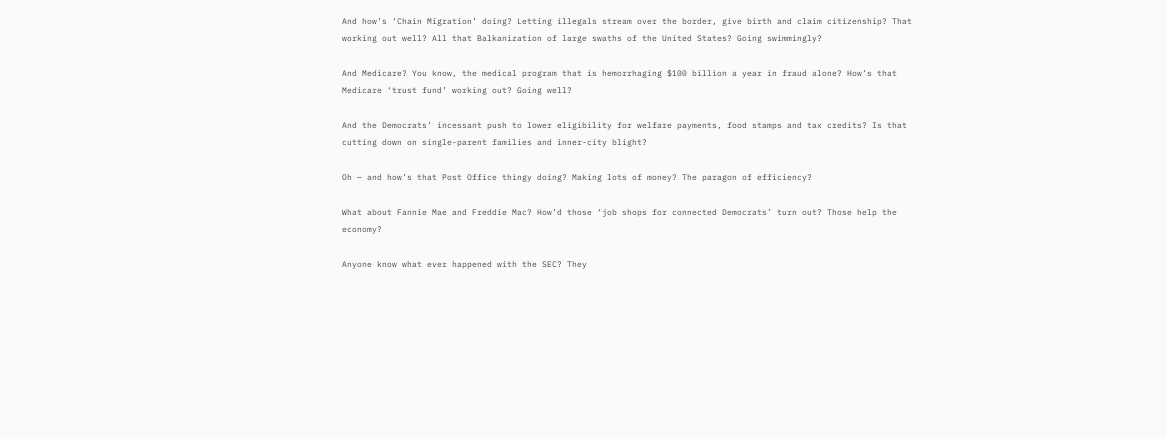And how’s ‘Chain Migration’ doing? Letting illegals stream over the border, give birth and claim citizenship? That working out well? All that Balkanization of large swaths of the United States? Going swimmingly?

And Medicare? You know, the medical program that is hemorrhaging $100 billion a year in fraud alone? How’s that Medicare ‘trust fund’ working out? Going well?

And the Democrats’ incessant push to lower eligibility for welfare payments, food stamps and tax credits? Is that cutting down on single-parent families and inner-city blight?

Oh — and how’s that Post Office thingy doing? Making lots of money? The paragon of efficiency?

What about Fannie Mae and Freddie Mac? How’d those ‘job shops for connected Democrats’ turn out? Those help the economy?

Anyone know what ever happened with the SEC? They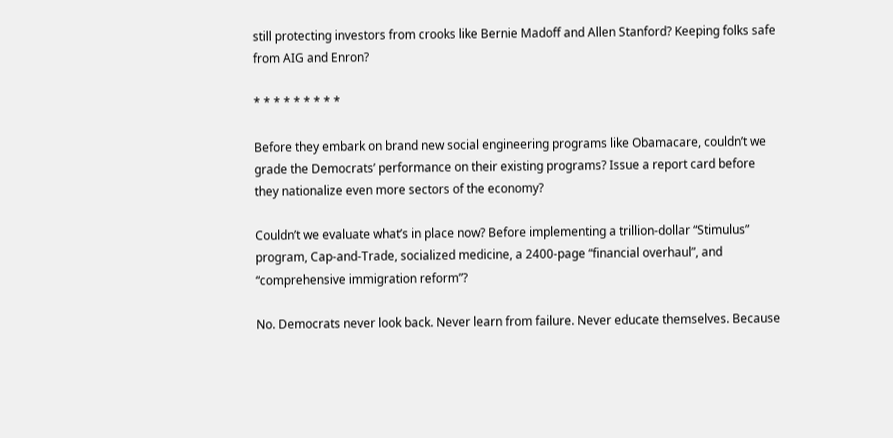still protecting investors from crooks like Bernie Madoff and Allen Stanford? Keeping folks safe from AIG and Enron?

* * * * * * * * *

Before they embark on brand new social engineering programs like Obamacare, couldn’t we grade the Democrats’ performance on their existing programs? Issue a report card before they nationalize even more sectors of the economy?

Couldn’t we evaluate what’s in place now? Before implementing a trillion-dollar “Stimulus” program, Cap-and-Trade, socialized medicine, a 2400-page “financial overhaul”, and “comprehensive immigration reform”?

No. Democrats never look back. Never learn from failure. Never educate themselves. Because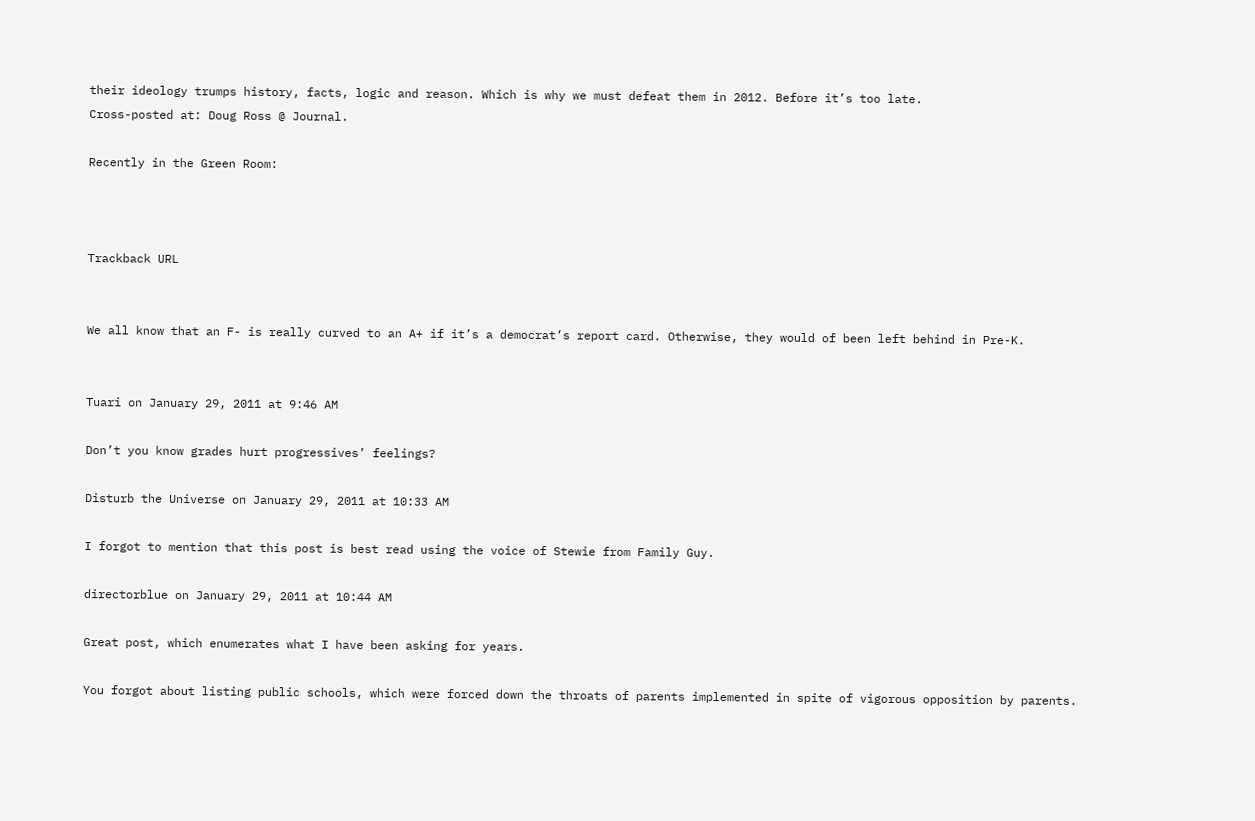their ideology trumps history, facts, logic and reason. Which is why we must defeat them in 2012. Before it’s too late.
Cross-posted at: Doug Ross @ Journal.

Recently in the Green Room:



Trackback URL


We all know that an F- is really curved to an A+ if it’s a democrat’s report card. Otherwise, they would of been left behind in Pre-K.


Tuari on January 29, 2011 at 9:46 AM

Don’t you know grades hurt progressives’ feelings?

Disturb the Universe on January 29, 2011 at 10:33 AM

I forgot to mention that this post is best read using the voice of Stewie from Family Guy.

directorblue on January 29, 2011 at 10:44 AM

Great post, which enumerates what I have been asking for years.

You forgot about listing public schools, which were forced down the throats of parents implemented in spite of vigorous opposition by parents.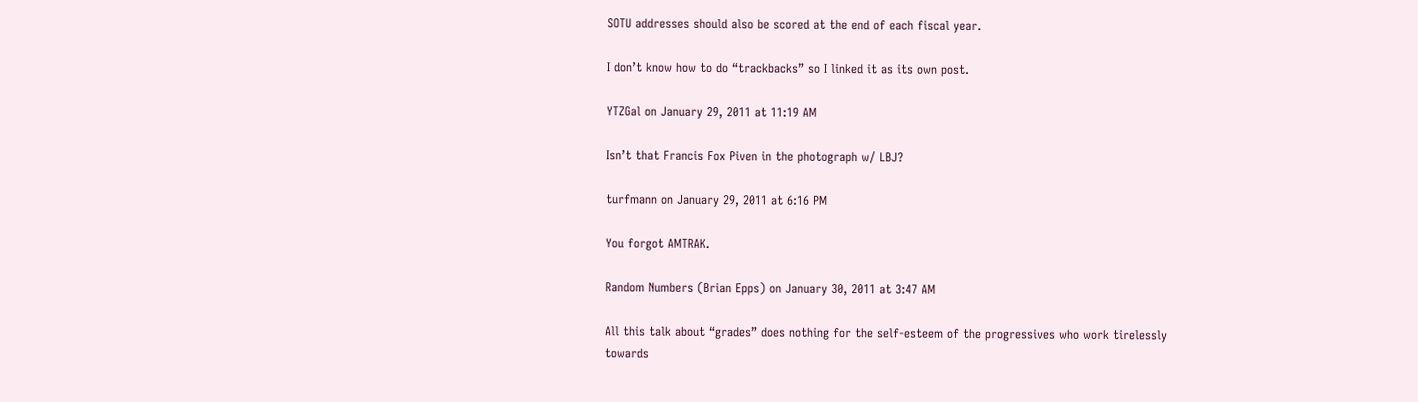SOTU addresses should also be scored at the end of each fiscal year.

I don’t know how to do “trackbacks” so I linked it as its own post.

YTZGal on January 29, 2011 at 11:19 AM

Isn’t that Francis Fox Piven in the photograph w/ LBJ?

turfmann on January 29, 2011 at 6:16 PM

You forgot AMTRAK.

Random Numbers (Brian Epps) on January 30, 2011 at 3:47 AM

All this talk about “grades” does nothing for the self-esteem of the progressives who work tirelessly towards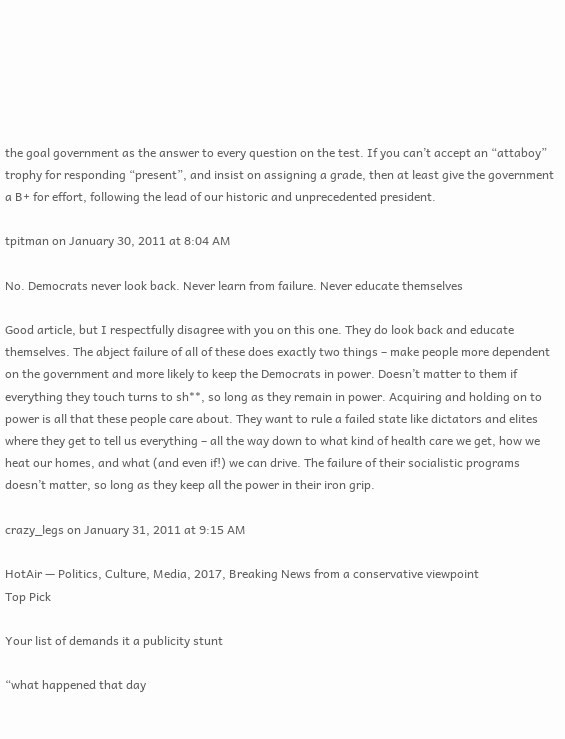the goal government as the answer to every question on the test. If you can’t accept an “attaboy” trophy for responding “present”, and insist on assigning a grade, then at least give the government a B+ for effort, following the lead of our historic and unprecedented president.

tpitman on January 30, 2011 at 8:04 AM

No. Democrats never look back. Never learn from failure. Never educate themselves

Good article, but I respectfully disagree with you on this one. They do look back and educate themselves. The abject failure of all of these does exactly two things – make people more dependent on the government and more likely to keep the Democrats in power. Doesn’t matter to them if everything they touch turns to sh**, so long as they remain in power. Acquiring and holding on to power is all that these people care about. They want to rule a failed state like dictators and elites where they get to tell us everything – all the way down to what kind of health care we get, how we heat our homes, and what (and even if!) we can drive. The failure of their socialistic programs doesn’t matter, so long as they keep all the power in their iron grip.

crazy_legs on January 31, 2011 at 9:15 AM

HotAir — Politics, Culture, Media, 2017, Breaking News from a conservative viewpoint
Top Pick

Your list of demands it a publicity stunt

“what happened that day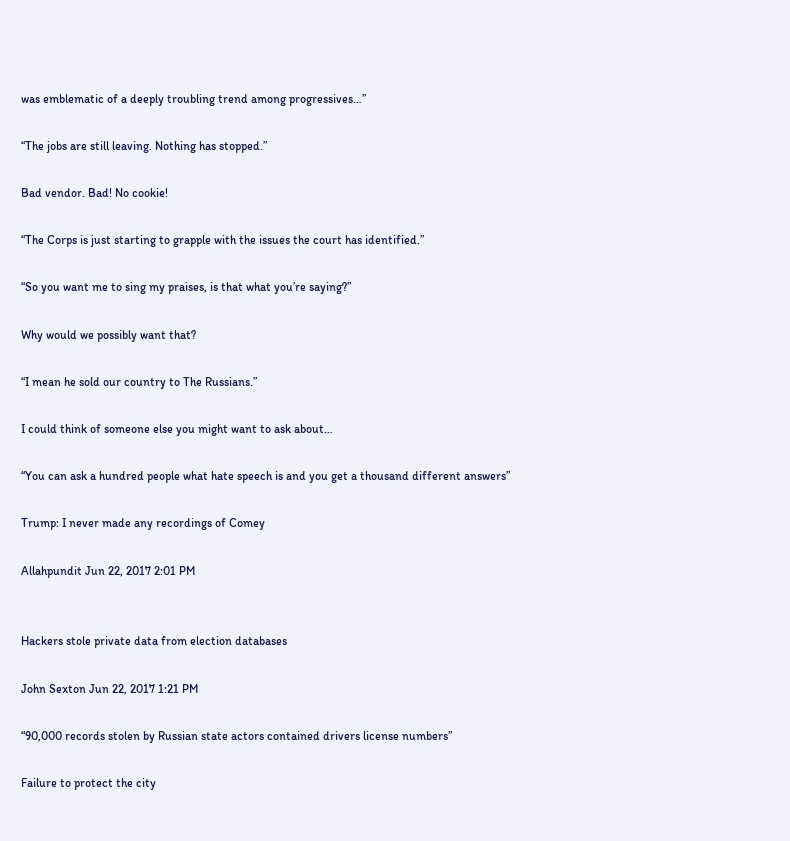was emblematic of a deeply troubling trend among progressives…”

“The jobs are still leaving. Nothing has stopped.”

Bad vendor. Bad! No cookie!

“The Corps is just starting to grapple with the issues the court has identified.”

“So you want me to sing my praises, is that what you’re saying?”

Why would we possibly want that?

“I mean he sold our country to The Russians.”

I could think of someone else you might want to ask about…

“You can ask a hundred people what hate speech is and you get a thousand different answers”

Trump: I never made any recordings of Comey

Allahpundit Jun 22, 2017 2:01 PM


Hackers stole private data from election databases

John Sexton Jun 22, 2017 1:21 PM

“90,000 records stolen by Russian state actors contained drivers license numbers”

Failure to protect the city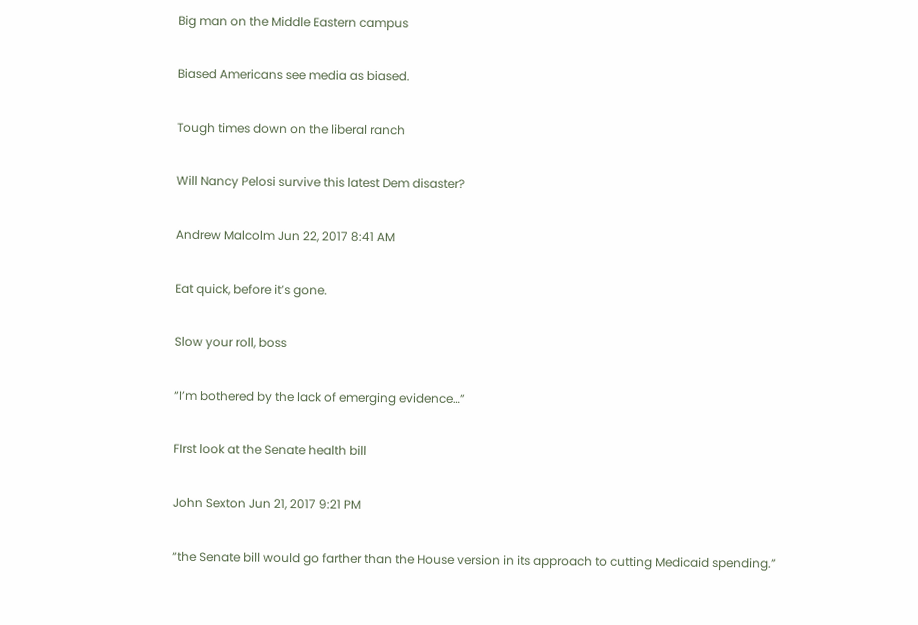Big man on the Middle Eastern campus

Biased Americans see media as biased.

Tough times down on the liberal ranch

Will Nancy Pelosi survive this latest Dem disaster?

Andrew Malcolm Jun 22, 2017 8:41 AM

Eat quick, before it’s gone.

Slow your roll, boss

“I’m bothered by the lack of emerging evidence…”

FIrst look at the Senate health bill

John Sexton Jun 21, 2017 9:21 PM

“the Senate bill would go farther than the House version in its approach to cutting Medicaid spending.”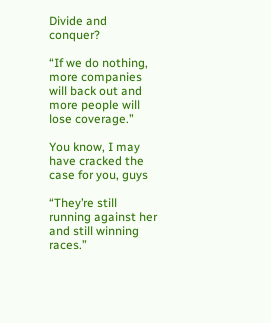Divide and conquer?

“If we do nothing, more companies will back out and more people will lose coverage.”

You know, I may have cracked the case for you, guys

“They’re still running against her and still winning races.”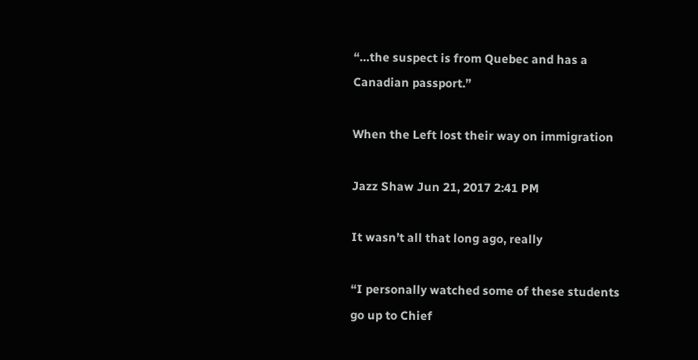“…the suspect is from Quebec and has a Canadian passport.”

When the Left lost their way on immigration

Jazz Shaw Jun 21, 2017 2:41 PM

It wasn’t all that long ago, really

“I personally watched some of these students go up to Chief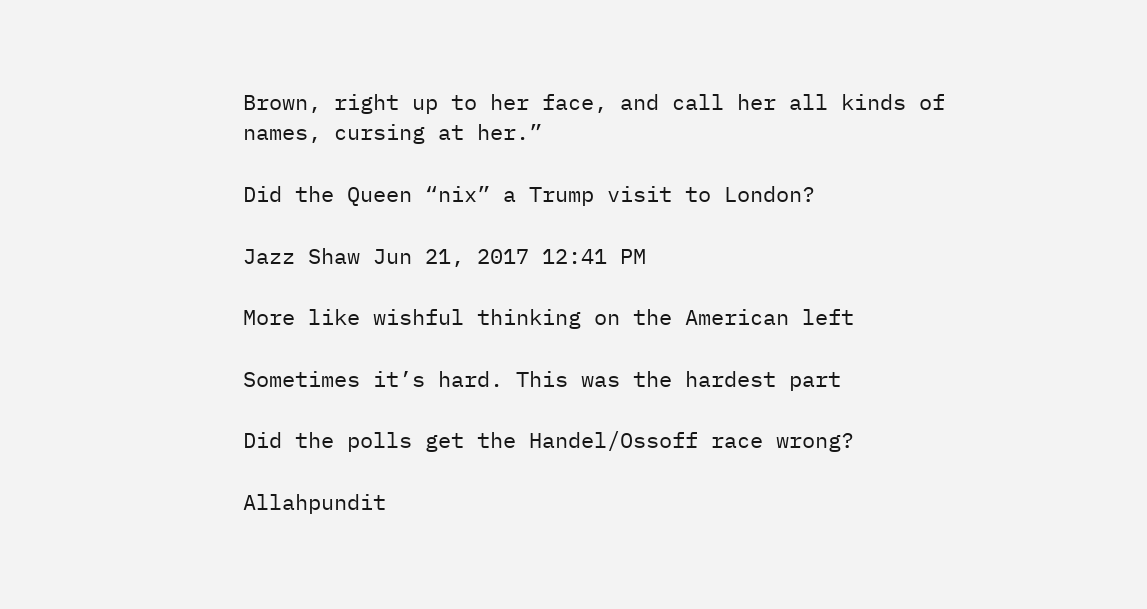Brown, right up to her face, and call her all kinds of names, cursing at her.”

Did the Queen “nix” a Trump visit to London?

Jazz Shaw Jun 21, 2017 12:41 PM

More like wishful thinking on the American left

Sometimes it’s hard. This was the hardest part

Did the polls get the Handel/Ossoff race wrong?

Allahpundit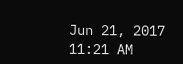Jun 21, 2017 11:21 AM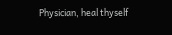Physician, heal thyself